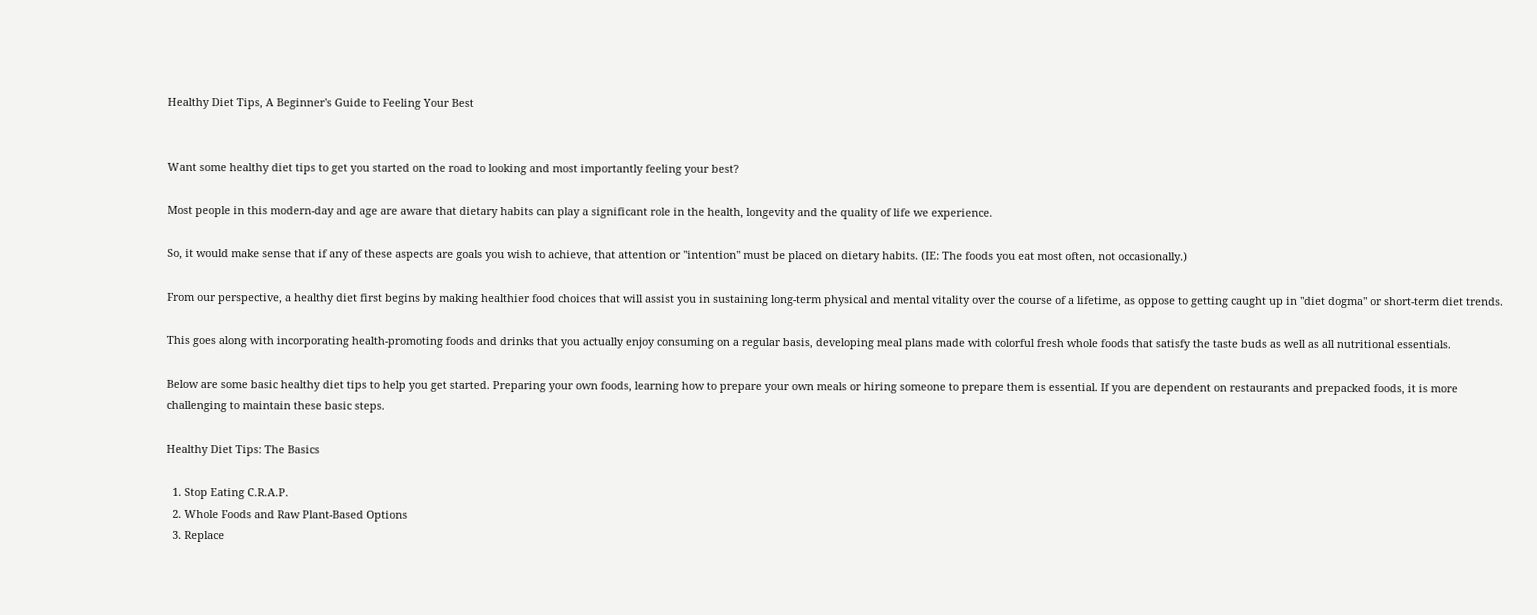Healthy Diet Tips, A Beginner's Guide to Feeling Your Best


Want some healthy diet tips to get you started on the road to looking and most importantly feeling your best?

Most people in this modern-day and age are aware that dietary habits can play a significant role in the health, longevity and the quality of life we experience.

So, it would make sense that if any of these aspects are goals you wish to achieve, that attention or "intention" must be placed on dietary habits. (IE: The foods you eat most often, not occasionally.)

From our perspective, a healthy diet first begins by making healthier food choices that will assist you in sustaining long-term physical and mental vitality over the course of a lifetime, as oppose to getting caught up in "diet dogma" or short-term diet trends.

This goes along with incorporating health-promoting foods and drinks that you actually enjoy consuming on a regular basis, developing meal plans made with colorful fresh whole foods that satisfy the taste buds as well as all nutritional essentials.

Below are some basic healthy diet tips to help you get started. Preparing your own foods, learning how to prepare your own meals or hiring someone to prepare them is essential. If you are dependent on restaurants and prepacked foods, it is more challenging to maintain these basic steps.

Healthy Diet Tips: The Basics

  1. Stop Eating C.R.A.P.
  2. Whole Foods and Raw Plant-Based Options
  3. Replace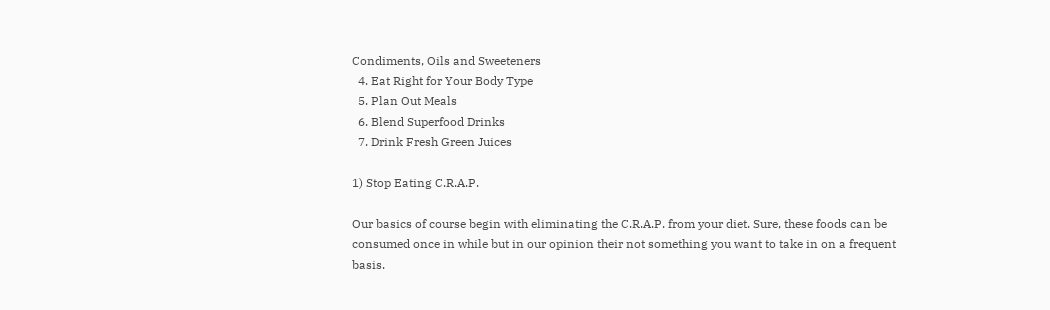Condiments, Oils and Sweeteners
  4. Eat Right for Your Body Type
  5. Plan Out Meals
  6. Blend Superfood Drinks
  7. Drink Fresh Green Juices

1) Stop Eating C.R.A.P.

Our basics of course begin with eliminating the C.R.A.P. from your diet. Sure, these foods can be consumed once in while but in our opinion their not something you want to take in on a frequent basis.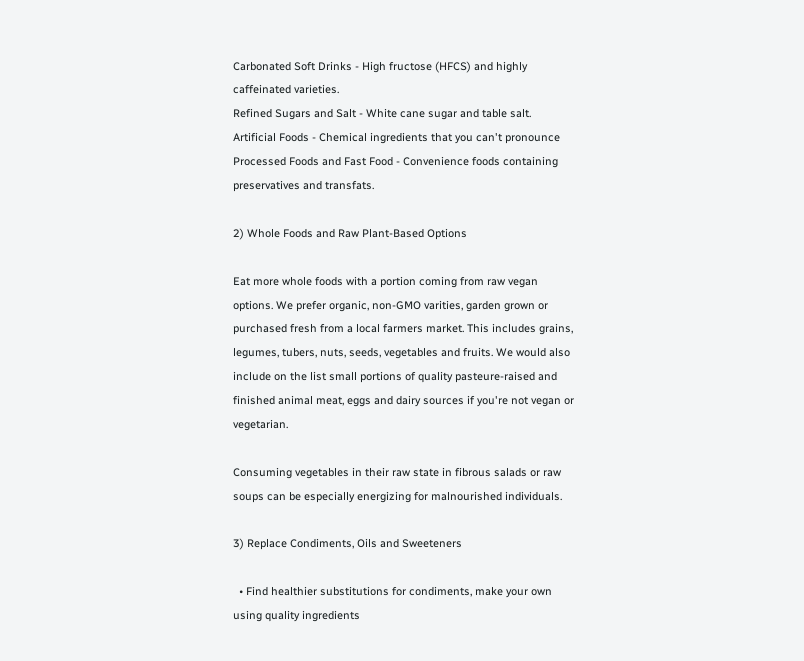Carbonated Soft Drinks - High fructose (HFCS) and highly caffeinated varieties.
Refined Sugars and Salt - White cane sugar and table salt.
Artificial Foods - Chemical ingredients that you can't pronounce
Processed Foods and Fast Food - Convenience foods containing preservatives and transfats.

2) Whole Foods and Raw Plant-Based Options

Eat more whole foods with a portion coming from raw vegan options. We prefer organic, non-GMO varities, garden grown or purchased fresh from a local farmers market. This includes grains, legumes, tubers, nuts, seeds, vegetables and fruits. We would also include on the list small portions of quality pasteure-raised and finished animal meat, eggs and dairy sources if you're not vegan or vegetarian.

Consuming vegetables in their raw state in fibrous salads or raw soups can be especially energizing for malnourished individuals.

3) Replace Condiments, Oils and Sweeteners

  • Find healthier substitutions for condiments, make your own using quality ingredients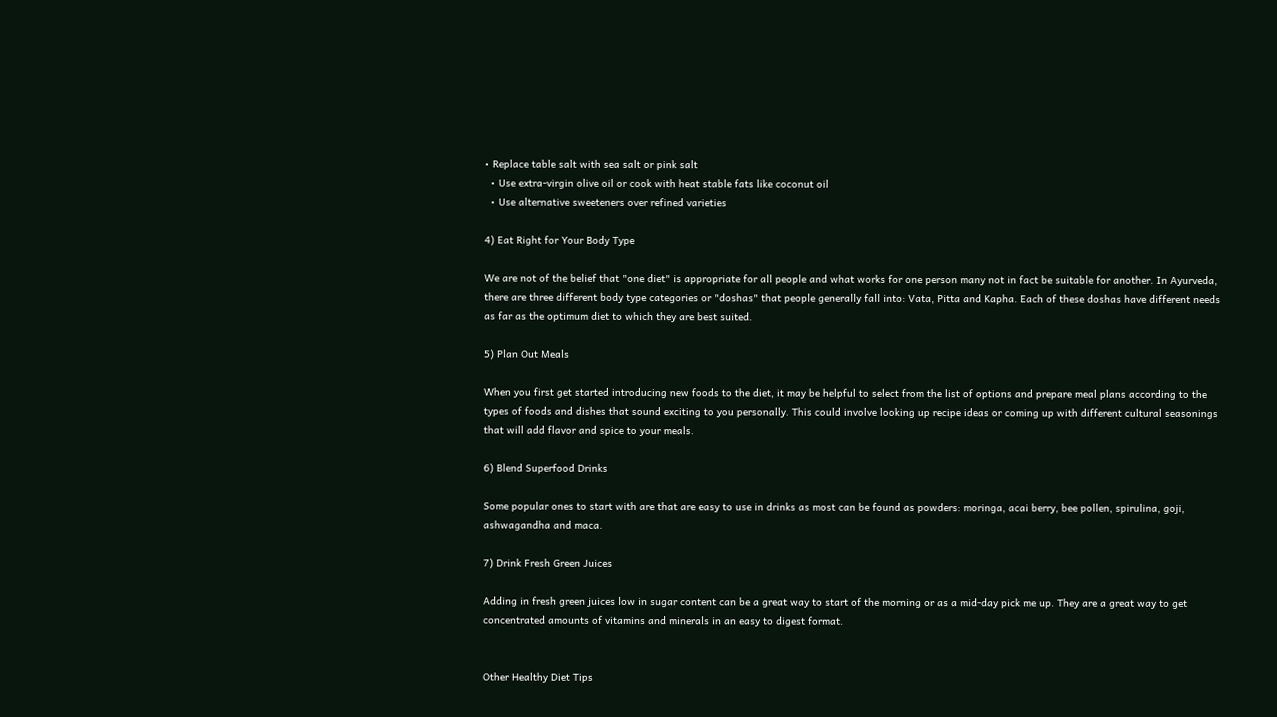• Replace table salt with sea salt or pink salt
  • Use extra-virgin olive oil or cook with heat stable fats like coconut oil
  • Use alternative sweeteners over refined varieties

4) Eat Right for Your Body Type

We are not of the belief that "one diet" is appropriate for all people and what works for one person many not in fact be suitable for another. In Ayurveda, there are three different body type categories or "doshas" that people generally fall into: Vata, Pitta and Kapha. Each of these doshas have different needs as far as the optimum diet to which they are best suited.

5) Plan Out Meals

When you first get started introducing new foods to the diet, it may be helpful to select from the list of options and prepare meal plans according to the types of foods and dishes that sound exciting to you personally. This could involve looking up recipe ideas or coming up with different cultural seasonings that will add flavor and spice to your meals.

6) Blend Superfood Drinks

Some popular ones to start with are that are easy to use in drinks as most can be found as powders: moringa, acai berry, bee pollen, spirulina, goji, ashwagandha and maca.

7) Drink Fresh Green Juices

Adding in fresh green juices low in sugar content can be a great way to start of the morning or as a mid-day pick me up. They are a great way to get concentrated amounts of vitamins and minerals in an easy to digest format.


Other Healthy Diet Tips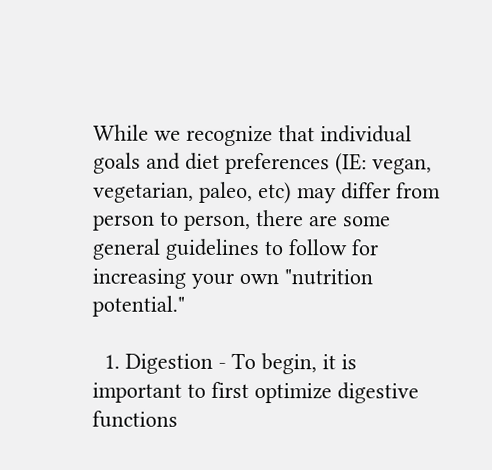While we recognize that individual goals and diet preferences (IE: vegan, vegetarian, paleo, etc) may differ from person to person, there are some general guidelines to follow for increasing your own "nutrition potential."

  1. Digestion - To begin, it is important to first optimize digestive functions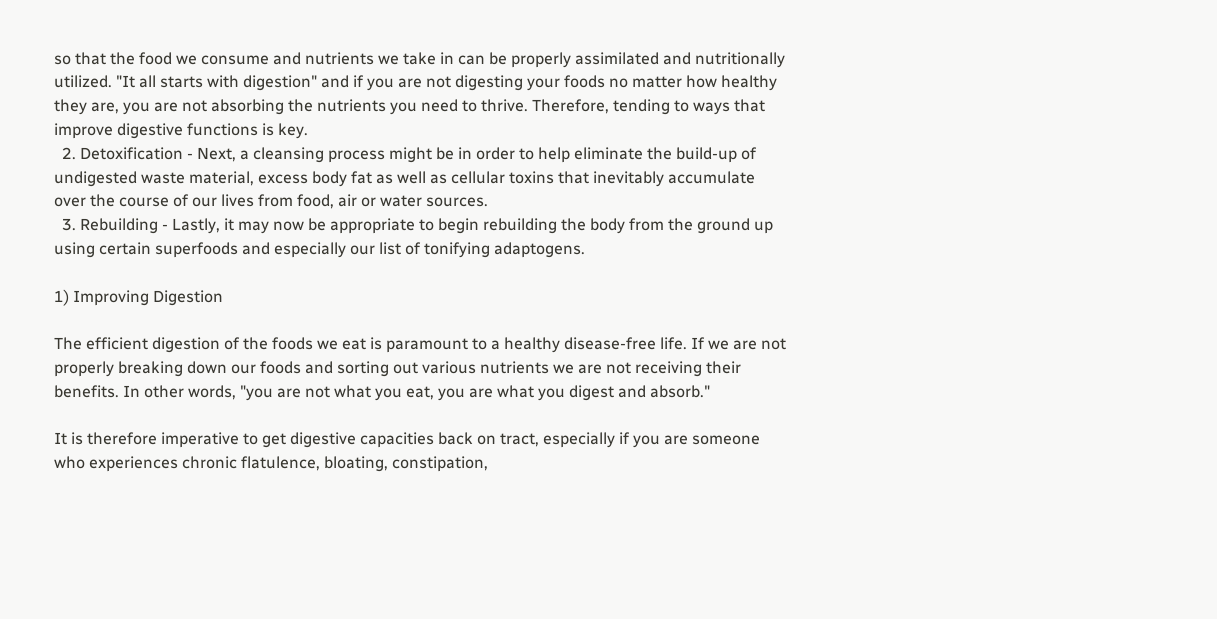so that the food we consume and nutrients we take in can be properly assimilated and nutritionally utilized. "It all starts with digestion" and if you are not digesting your foods no matter how healthy they are, you are not absorbing the nutrients you need to thrive. Therefore, tending to ways that improve digestive functions is key.
  2. Detoxification - Next, a cleansing process might be in order to help eliminate the build-up of undigested waste material, excess body fat as well as cellular toxins that inevitably accumulate over the course of our lives from food, air or water sources.
  3. Rebuilding - Lastly, it may now be appropriate to begin rebuilding the body from the ground up using certain superfoods and especially our list of tonifying adaptogens.

1) Improving Digestion

The efficient digestion of the foods we eat is paramount to a healthy disease-free life. If we are not properly breaking down our foods and sorting out various nutrients we are not receiving their benefits. In other words, "you are not what you eat, you are what you digest and absorb."

It is therefore imperative to get digestive capacities back on tract, especially if you are someone who experiences chronic flatulence, bloating, constipation,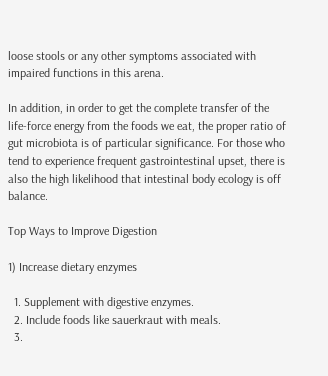loose stools or any other symptoms associated with impaired functions in this arena.

In addition, in order to get the complete transfer of the life-force energy from the foods we eat, the proper ratio of gut microbiota is of particular significance. For those who tend to experience frequent gastrointestinal upset, there is also the high likelihood that intestinal body ecology is off balance.

Top Ways to Improve Digestion

1) Increase dietary enzymes

  1. Supplement with digestive enzymes.
  2. Include foods like sauerkraut with meals.
  3.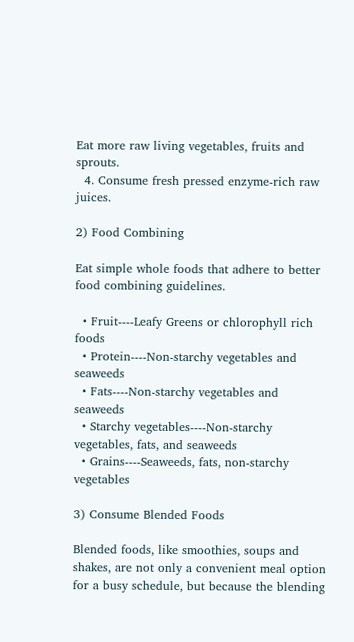Eat more raw living vegetables, fruits and sprouts.
  4. Consume fresh pressed enzyme-rich raw juices.

2) Food Combining

Eat simple whole foods that adhere to better food combining guidelines.

  • Fruit----Leafy Greens or chlorophyll rich foods
  • Protein----Non-starchy vegetables and seaweeds
  • Fats----Non-starchy vegetables and seaweeds
  • Starchy vegetables----Non-starchy vegetables, fats, and seaweeds
  • Grains----Seaweeds, fats, non-starchy vegetables

3) Consume Blended Foods

Blended foods, like smoothies, soups and shakes, are not only a convenient meal option for a busy schedule, but because the blending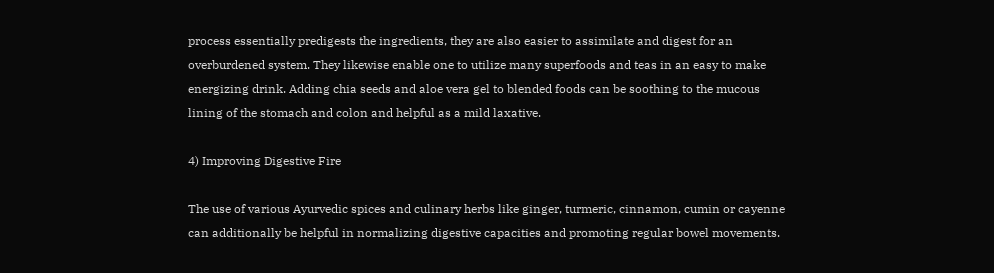process essentially predigests the ingredients, they are also easier to assimilate and digest for an overburdened system. They likewise enable one to utilize many superfoods and teas in an easy to make energizing drink. Adding chia seeds and aloe vera gel to blended foods can be soothing to the mucous lining of the stomach and colon and helpful as a mild laxative.

4) Improving Digestive Fire

The use of various Ayurvedic spices and culinary herbs like ginger, turmeric, cinnamon, cumin or cayenne can additionally be helpful in normalizing digestive capacities and promoting regular bowel movements.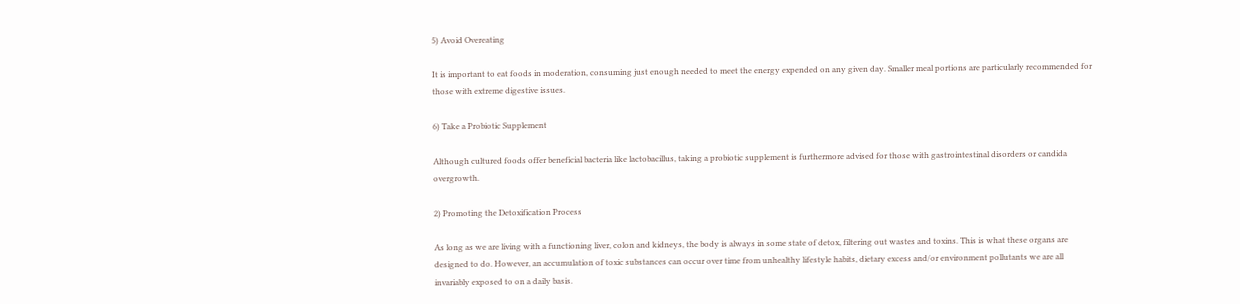5) Avoid Overeating

It is important to eat foods in moderation, consuming just enough needed to meet the energy expended on any given day. Smaller meal portions are particularly recommended for those with extreme digestive issues.

6) Take a Probiotic Supplement

Although cultured foods offer beneficial bacteria like lactobacillus, taking a probiotic supplement is furthermore advised for those with gastrointestinal disorders or candida overgrowth.

2) Promoting the Detoxification Process

As long as we are living with a functioning liver, colon and kidneys, the body is always in some state of detox, filtering out wastes and toxins. This is what these organs are designed to do. However, an accumulation of toxic substances can occur over time from unhealthy lifestyle habits, dietary excess and/or environment pollutants we are all invariably exposed to on a daily basis.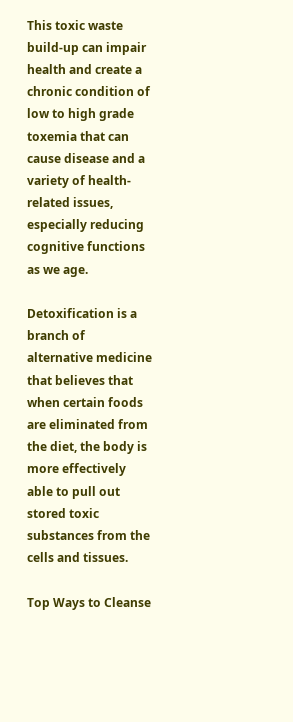This toxic waste build-up can impair health and create a chronic condition of low to high grade toxemia that can cause disease and a variety of health-related issues, especially reducing cognitive functions as we age.

Detoxification is a branch of alternative medicine that believes that when certain foods are eliminated from the diet, the body is more effectively able to pull out stored toxic substances from the cells and tissues.

Top Ways to Cleanse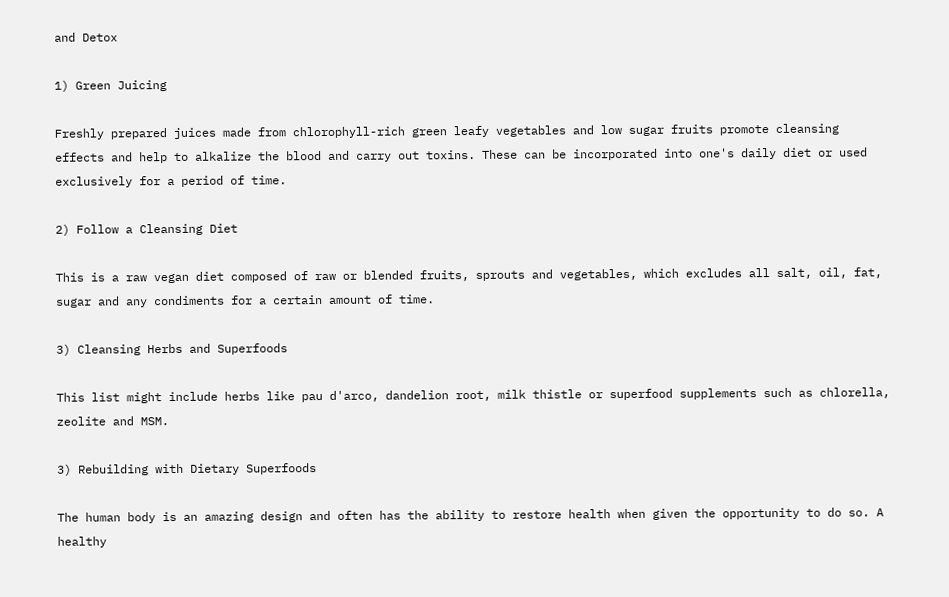and Detox

1) Green Juicing

Freshly prepared juices made from chlorophyll-rich green leafy vegetables and low sugar fruits promote cleansing effects and help to alkalize the blood and carry out toxins. These can be incorporated into one's daily diet or used exclusively for a period of time.

2) Follow a Cleansing Diet

This is a raw vegan diet composed of raw or blended fruits, sprouts and vegetables, which excludes all salt, oil, fat, sugar and any condiments for a certain amount of time.

3) Cleansing Herbs and Superfoods

This list might include herbs like pau d'arco, dandelion root, milk thistle or superfood supplements such as chlorella, zeolite and MSM.

3) Rebuilding with Dietary Superfoods

The human body is an amazing design and often has the ability to restore health when given the opportunity to do so. A healthy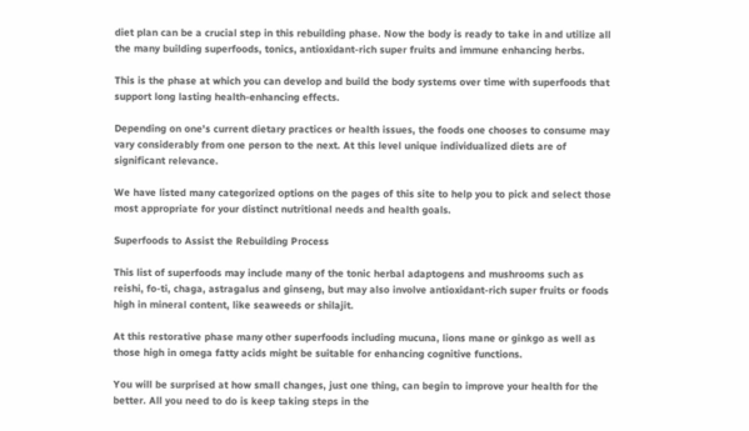diet plan can be a crucial step in this rebuilding phase. Now the body is ready to take in and utilize all the many building superfoods, tonics, antioxidant-rich super fruits and immune enhancing herbs.

This is the phase at which you can develop and build the body systems over time with superfoods that support long lasting health-enhancing effects.

Depending on one's current dietary practices or health issues, the foods one chooses to consume may vary considerably from one person to the next. At this level unique individualized diets are of significant relevance.

We have listed many categorized options on the pages of this site to help you to pick and select those most appropriate for your distinct nutritional needs and health goals.

Superfoods to Assist the Rebuilding Process

This list of superfoods may include many of the tonic herbal adaptogens and mushrooms such as reishi, fo-ti, chaga, astragalus and ginseng, but may also involve antioxidant-rich super fruits or foods high in mineral content, like seaweeds or shilajit.

At this restorative phase many other superfoods including mucuna, lions mane or ginkgo as well as those high in omega fatty acids might be suitable for enhancing cognitive functions.

You will be surprised at how small changes, just one thing, can begin to improve your health for the better. All you need to do is keep taking steps in the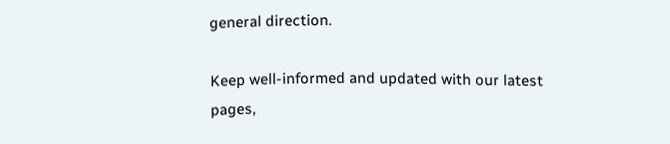general direction.

Keep well-informed and updated with our latest pages,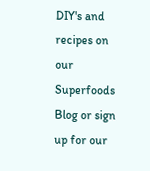DIY's and recipes on our Superfoods Blog or sign up for our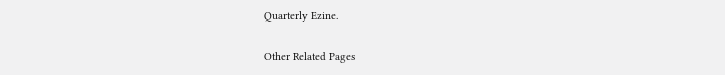Quarterly Ezine.

Other Related Pages